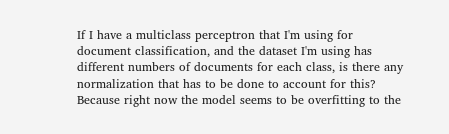If I have a multiclass perceptron that I'm using for document classification, and the dataset I'm using has different numbers of documents for each class, is there any normalization that has to be done to account for this? Because right now the model seems to be overfitting to the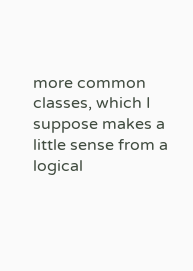more common classes, which I suppose makes a little sense from a logical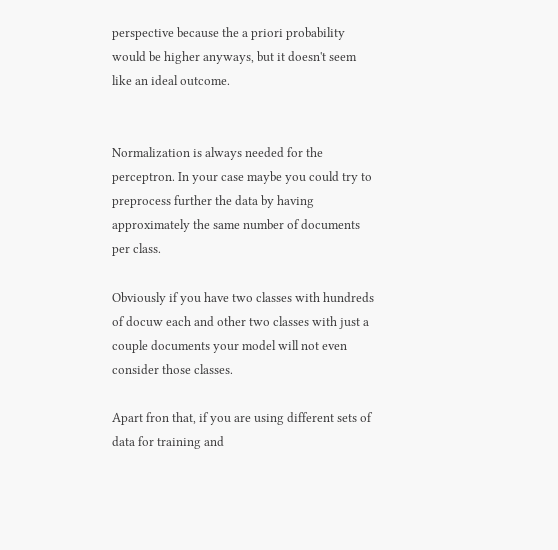perspective because the a priori probability would be higher anyways, but it doesn't seem like an ideal outcome.


Normalization is always needed for the perceptron. In your case maybe you could try to preprocess further the data by having approximately the same number of documents per class.

Obviously if you have two classes with hundreds of docuw each and other two classes with just a couple documents your model will not even consider those classes.

Apart fron that, if you are using different sets of data for training and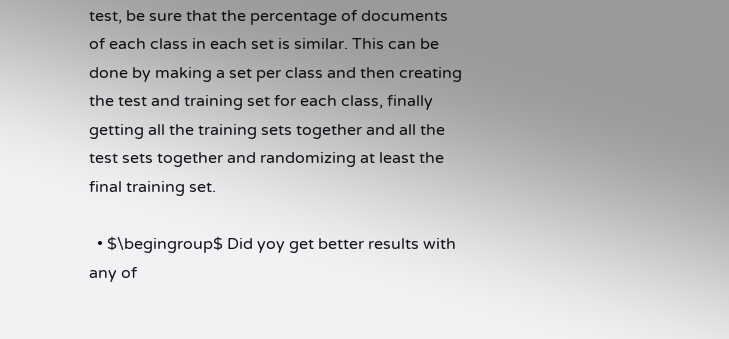test, be sure that the percentage of documents of each class in each set is similar. This can be done by making a set per class and then creating the test and training set for each class, finally getting all the training sets together and all the test sets together and randomizing at least the final training set.

  • $\begingroup$ Did yoy get better results with any of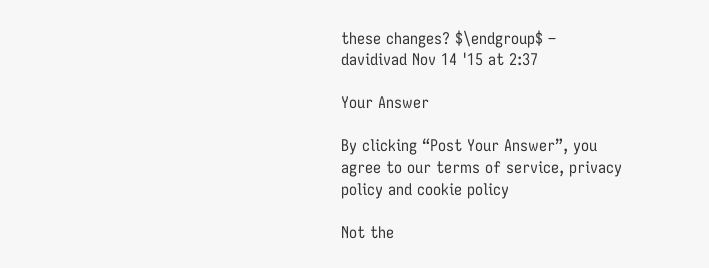these changes? $\endgroup$ – davidivad Nov 14 '15 at 2:37

Your Answer

By clicking “Post Your Answer”, you agree to our terms of service, privacy policy and cookie policy

Not the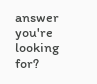answer you're looking for?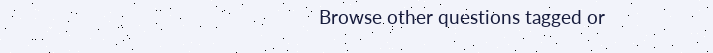Browse other questions tagged or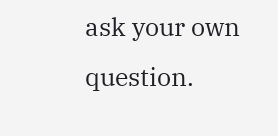ask your own question.